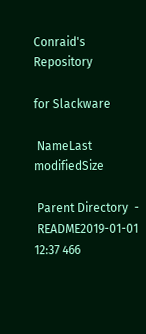Conraid's Repository

for Slackware

 NameLast modifiedSize

 Parent Directory  -
 README2019-01-01 12:37 466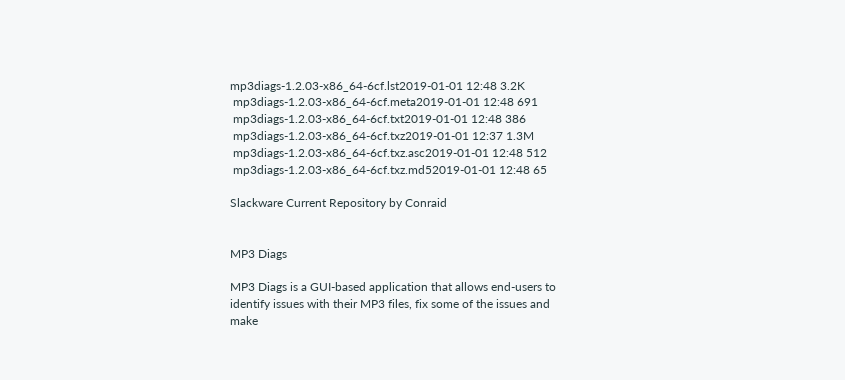mp3diags-1.2.03-x86_64-6cf.lst2019-01-01 12:48 3.2K
 mp3diags-1.2.03-x86_64-6cf.meta2019-01-01 12:48 691
 mp3diags-1.2.03-x86_64-6cf.txt2019-01-01 12:48 386
 mp3diags-1.2.03-x86_64-6cf.txz2019-01-01 12:37 1.3M
 mp3diags-1.2.03-x86_64-6cf.txz.asc2019-01-01 12:48 512
 mp3diags-1.2.03-x86_64-6cf.txz.md52019-01-01 12:48 65

Slackware Current Repository by Conraid


MP3 Diags

MP3 Diags is a GUI-based application that allows end-users to
identify issues with their MP3 files, fix some of the issues and
make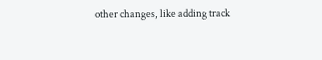other changes, like adding track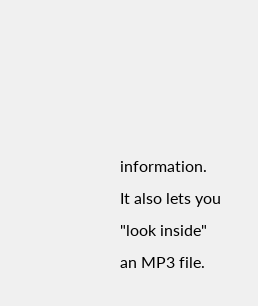information.
It also lets you "look inside" an MP3 file.